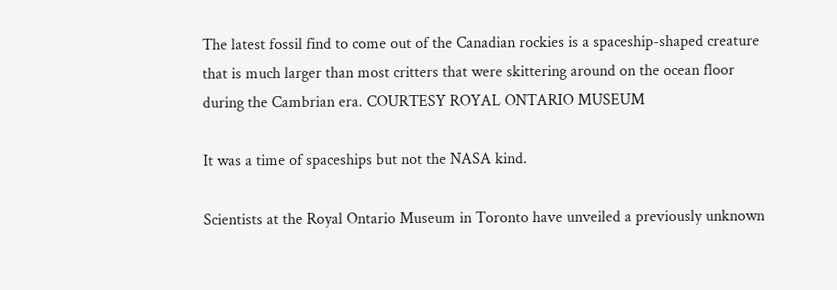The latest fossil find to come out of the Canadian rockies is a spaceship-shaped creature that is much larger than most critters that were skittering around on the ocean floor during the Cambrian era. COURTESY ROYAL ONTARIO MUSEUM

It was a time of spaceships but not the NASA kind.

Scientists at the Royal Ontario Museum in Toronto have unveiled a previously unknown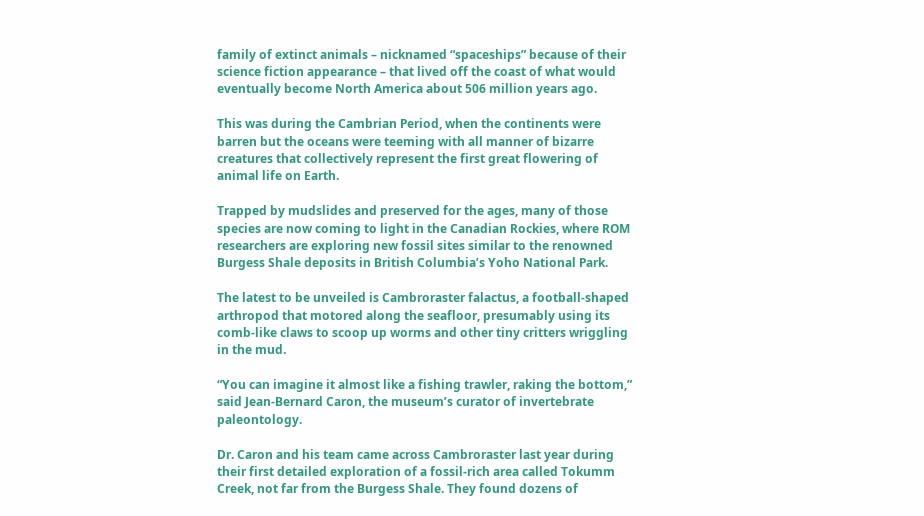family of extinct animals – nicknamed “spaceships” because of their science fiction appearance – that lived off the coast of what would eventually become North America about 506 million years ago.

This was during the Cambrian Period, when the continents were barren but the oceans were teeming with all manner of bizarre creatures that collectively represent the first great flowering of animal life on Earth.

Trapped by mudslides and preserved for the ages, many of those species are now coming to light in the Canadian Rockies, where ROM researchers are exploring new fossil sites similar to the renowned Burgess Shale deposits in British Columbia’s Yoho National Park.

The latest to be unveiled is Cambroraster falactus, a football-shaped arthropod that motored along the seafloor, presumably using its comb-like claws to scoop up worms and other tiny critters wriggling in the mud.

“You can imagine it almost like a fishing trawler, raking the bottom,” said Jean-Bernard Caron, the museum’s curator of invertebrate paleontology.

Dr. Caron and his team came across Cambroraster last year during their first detailed exploration of a fossil-rich area called Tokumm Creek, not far from the Burgess Shale. They found dozens of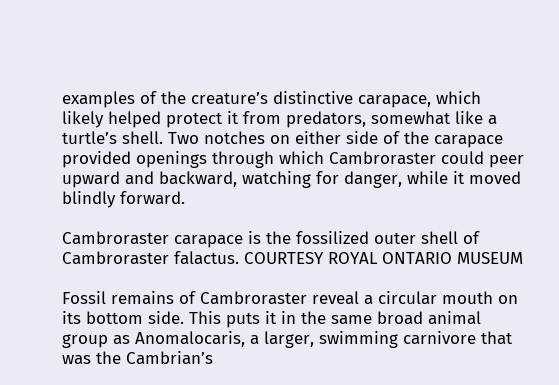examples of the creature’s distinctive carapace, which likely helped protect it from predators, somewhat like a turtle’s shell. Two notches on either side of the carapace provided openings through which Cambroraster could peer upward and backward, watching for danger, while it moved blindly forward.

Cambroraster carapace is the fossilized outer shell of Cambroraster falactus. COURTESY ROYAL ONTARIO MUSEUM

Fossil remains of Cambroraster reveal a circular mouth on its bottom side. This puts it in the same broad animal group as Anomalocaris, a larger, swimming carnivore that was the Cambrian’s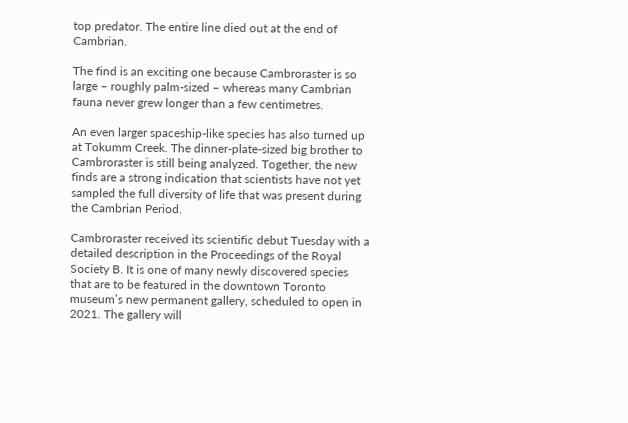top predator. The entire line died out at the end of Cambrian.

The find is an exciting one because Cambroraster is so large – roughly palm-sized – whereas many Cambrian fauna never grew longer than a few centimetres.

An even larger spaceship-like species has also turned up at Tokumm Creek. The dinner-plate-sized big brother to Cambroraster is still being analyzed. Together, the new finds are a strong indication that scientists have not yet sampled the full diversity of life that was present during the Cambrian Period.

Cambroraster received its scientific debut Tuesday with a detailed description in the Proceedings of the Royal Society B. It is one of many newly discovered species that are to be featured in the downtown Toronto museum’s new permanent gallery, scheduled to open in 2021. The gallery will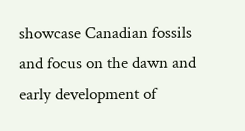showcase Canadian fossils and focus on the dawn and early development of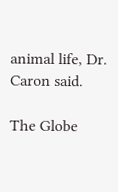animal life, Dr. Caron said.

The Globe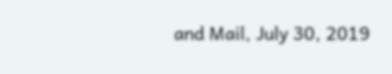and Mail, July 30, 2019